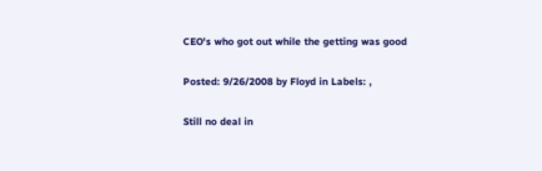CEO's who got out while the getting was good

Posted: 9/26/2008 by Floyd in Labels: ,

Still no deal in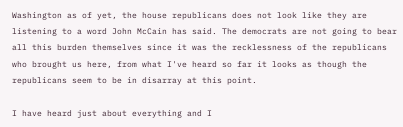Washington as of yet, the house republicans does not look like they are listening to a word John McCain has said. The democrats are not going to bear all this burden themselves since it was the recklessness of the republicans who brought us here, from what I've heard so far it looks as though the republicans seem to be in disarray at this point.

I have heard just about everything and I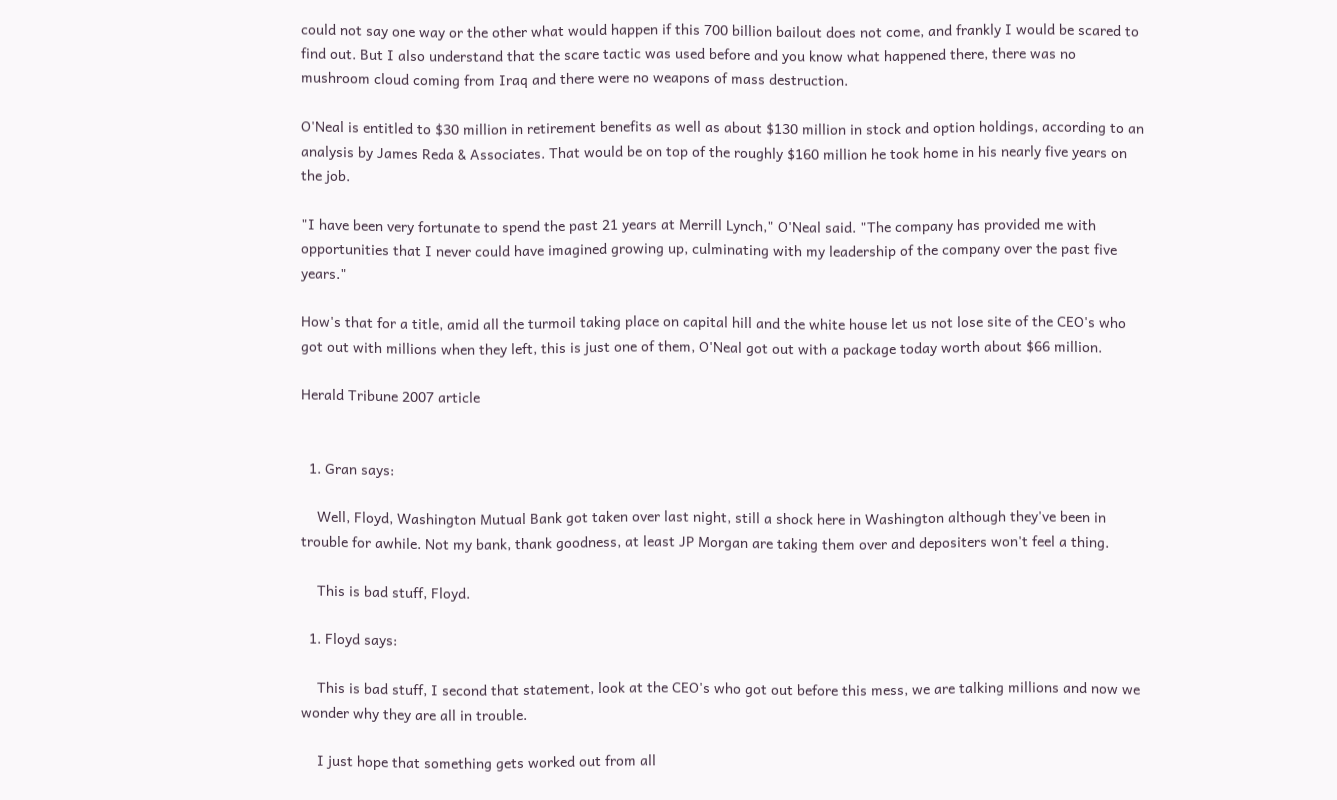could not say one way or the other what would happen if this 700 billion bailout does not come, and frankly I would be scared to find out. But I also understand that the scare tactic was used before and you know what happened there, there was no mushroom cloud coming from Iraq and there were no weapons of mass destruction.

O'Neal is entitled to $30 million in retirement benefits as well as about $130 million in stock and option holdings, according to an analysis by James Reda & Associates. That would be on top of the roughly $160 million he took home in his nearly five years on the job.

"I have been very fortunate to spend the past 21 years at Merrill Lynch," O'Neal said. "The company has provided me with opportunities that I never could have imagined growing up, culminating with my leadership of the company over the past five years."

How's that for a title, amid all the turmoil taking place on capital hill and the white house let us not lose site of the CEO's who got out with millions when they left, this is just one of them, O'Neal got out with a package today worth about $66 million.

Herald Tribune 2007 article


  1. Gran says:

    Well, Floyd, Washington Mutual Bank got taken over last night, still a shock here in Washington although they've been in trouble for awhile. Not my bank, thank goodness, at least JP Morgan are taking them over and depositers won't feel a thing.

    This is bad stuff, Floyd.

  1. Floyd says:

    This is bad stuff, I second that statement, look at the CEO's who got out before this mess, we are talking millions and now we wonder why they are all in trouble.

    I just hope that something gets worked out from all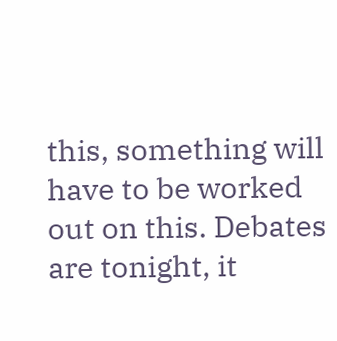this, something will have to be worked out on this. Debates are tonight, it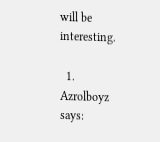will be interesting.

  1. Azrolboyz says: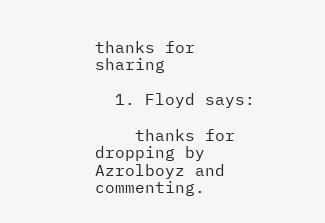thanks for sharing

  1. Floyd says:

    thanks for dropping by Azrolboyz and commenting.